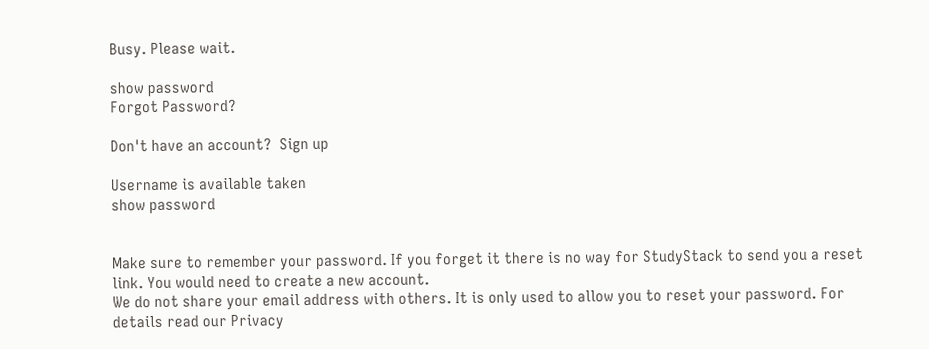Busy. Please wait.

show password
Forgot Password?

Don't have an account?  Sign up

Username is available taken
show password


Make sure to remember your password. If you forget it there is no way for StudyStack to send you a reset link. You would need to create a new account.
We do not share your email address with others. It is only used to allow you to reset your password. For details read our Privacy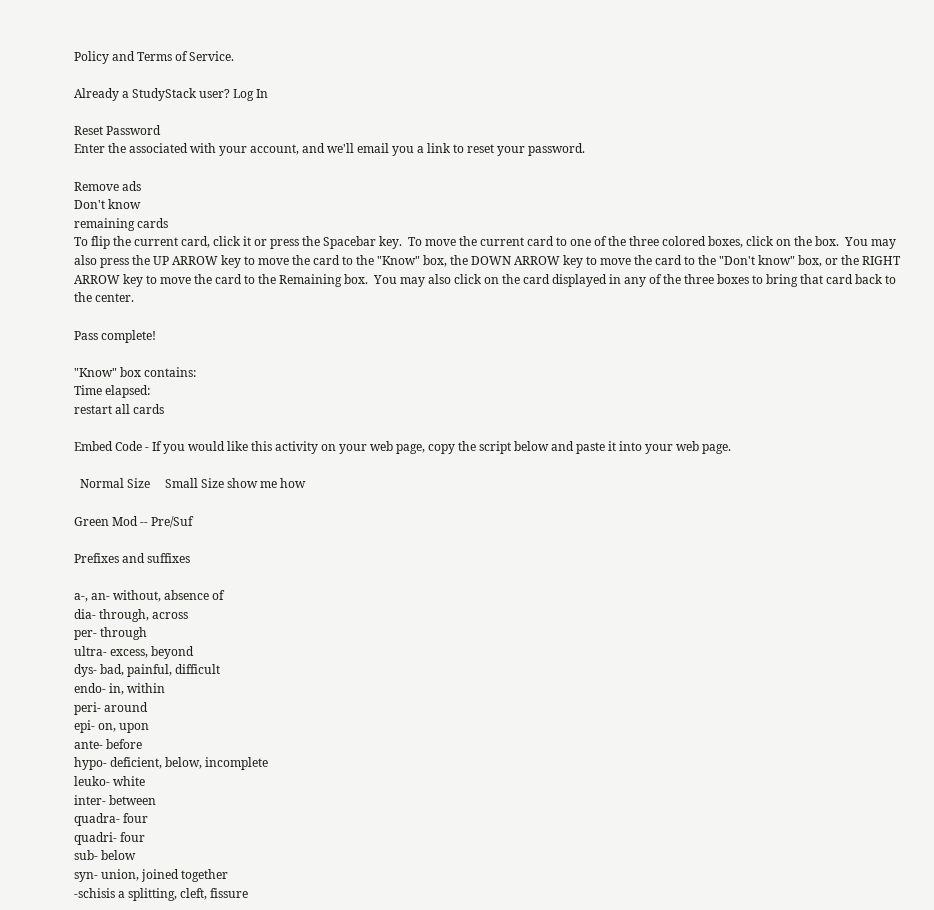Policy and Terms of Service.

Already a StudyStack user? Log In

Reset Password
Enter the associated with your account, and we'll email you a link to reset your password.

Remove ads
Don't know
remaining cards
To flip the current card, click it or press the Spacebar key.  To move the current card to one of the three colored boxes, click on the box.  You may also press the UP ARROW key to move the card to the "Know" box, the DOWN ARROW key to move the card to the "Don't know" box, or the RIGHT ARROW key to move the card to the Remaining box.  You may also click on the card displayed in any of the three boxes to bring that card back to the center.

Pass complete!

"Know" box contains:
Time elapsed:
restart all cards

Embed Code - If you would like this activity on your web page, copy the script below and paste it into your web page.

  Normal Size     Small Size show me how

Green Mod -- Pre/Suf

Prefixes and suffixes

a-, an- without, absence of
dia- through, across
per- through
ultra- excess, beyond
dys- bad, painful, difficult
endo- in, within
peri- around
epi- on, upon
ante- before
hypo- deficient, below, incomplete
leuko- white
inter- between
quadra- four
quadri- four
sub- below
syn- union, joined together
-schisis a splitting, cleft, fissure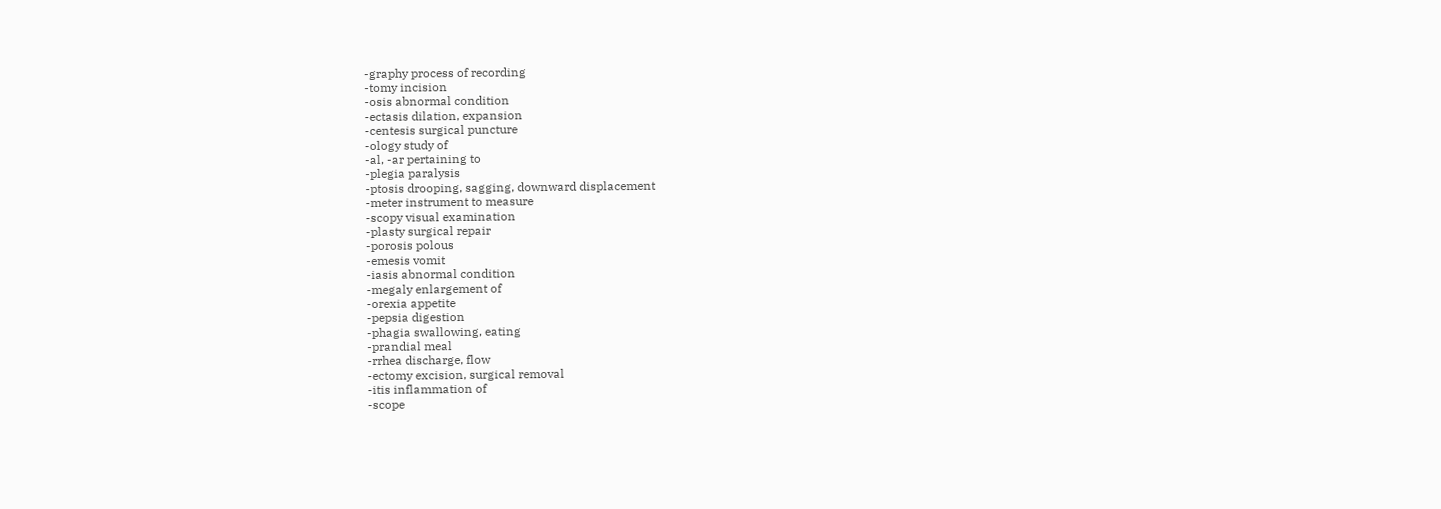-graphy process of recording
-tomy incision
-osis abnormal condition
-ectasis dilation, expansion
-centesis surgical puncture
-ology study of
-al, -ar pertaining to
-plegia paralysis
-ptosis drooping, sagging, downward displacement
-meter instrument to measure
-scopy visual examination
-plasty surgical repair
-porosis polous
-emesis vomit
-iasis abnormal condition
-megaly enlargement of
-orexia appetite
-pepsia digestion
-phagia swallowing, eating
-prandial meal
-rrhea discharge, flow
-ectomy excision, surgical removal
-itis inflammation of
-scope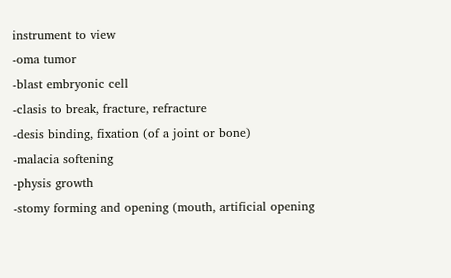instrument to view
-oma tumor
-blast embryonic cell
-clasis to break, fracture, refracture
-desis binding, fixation (of a joint or bone)
-malacia softening
-physis growth
-stomy forming and opening (mouth, artificial opening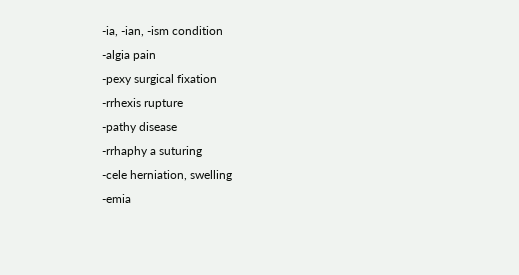-ia, -ian, -ism condition
-algia pain
-pexy surgical fixation
-rrhexis rupture
-pathy disease
-rrhaphy a suturing
-cele herniation, swelling
-emia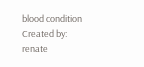blood condition
Created by: renate